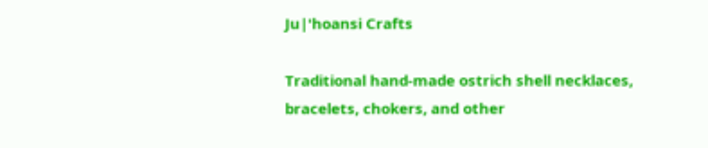Ju|'hoansi Crafts

Traditional hand-made ostrich shell necklaces, bracelets, chokers, and other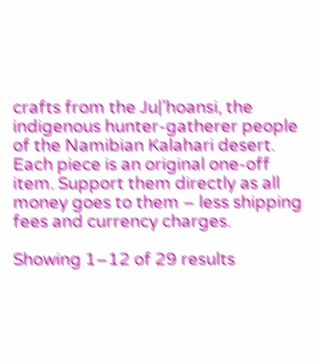crafts from the Ju|’hoansi, the indigenous hunter-gatherer people of the Namibian Kalahari desert. Each piece is an original one-off item. Support them directly as all money goes to them – less shipping fees and currency charges.

Showing 1–12 of 29 results